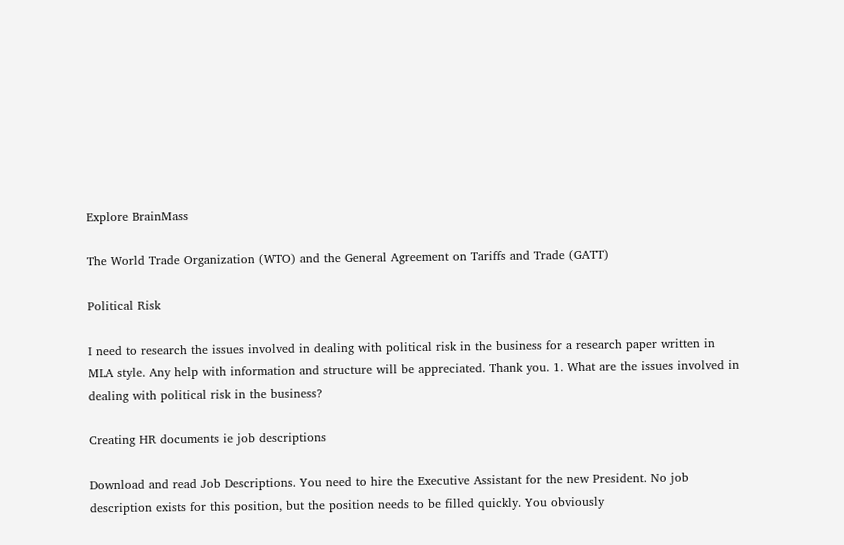Explore BrainMass

The World Trade Organization (WTO) and the General Agreement on Tariffs and Trade (GATT)

Political Risk

I need to research the issues involved in dealing with political risk in the business for a research paper written in MLA style. Any help with information and structure will be appreciated. Thank you. 1. What are the issues involved in dealing with political risk in the business?

Creating HR documents ie job descriptions

Download and read Job Descriptions. You need to hire the Executive Assistant for the new President. No job description exists for this position, but the position needs to be filled quickly. You obviously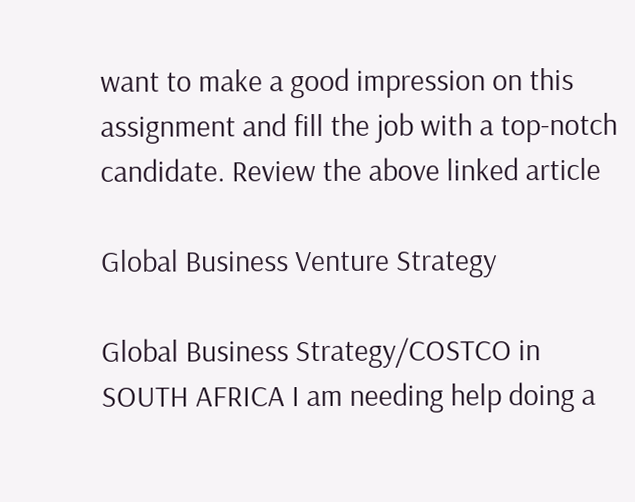want to make a good impression on this assignment and fill the job with a top-notch candidate. Review the above linked article

Global Business Venture Strategy

Global Business Strategy/COSTCO in SOUTH AFRICA I am needing help doing a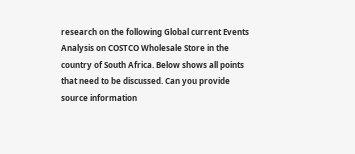research on the following Global current Events Analysis on COSTCO Wholesale Store in the country of South Africa. Below shows all points that need to be discussed. Can you provide source information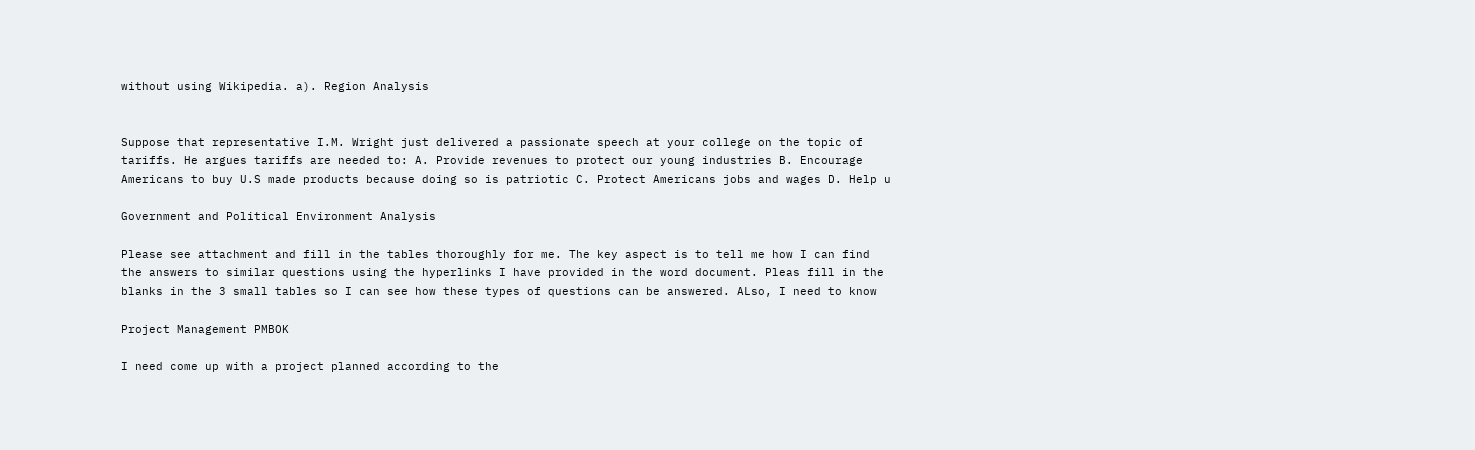without using Wikipedia. a). Region Analysis


Suppose that representative I.M. Wright just delivered a passionate speech at your college on the topic of tariffs. He argues tariffs are needed to: A. Provide revenues to protect our young industries B. Encourage Americans to buy U.S made products because doing so is patriotic C. Protect Americans jobs and wages D. Help u

Government and Political Environment Analysis

Please see attachment and fill in the tables thoroughly for me. The key aspect is to tell me how I can find the answers to similar questions using the hyperlinks I have provided in the word document. Pleas fill in the blanks in the 3 small tables so I can see how these types of questions can be answered. ALso, I need to know

Project Management PMBOK

I need come up with a project planned according to the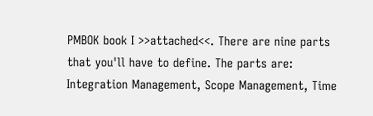PMBOK book I >>attached<<. There are nine parts that you'll have to define. The parts are: Integration Management, Scope Management, Time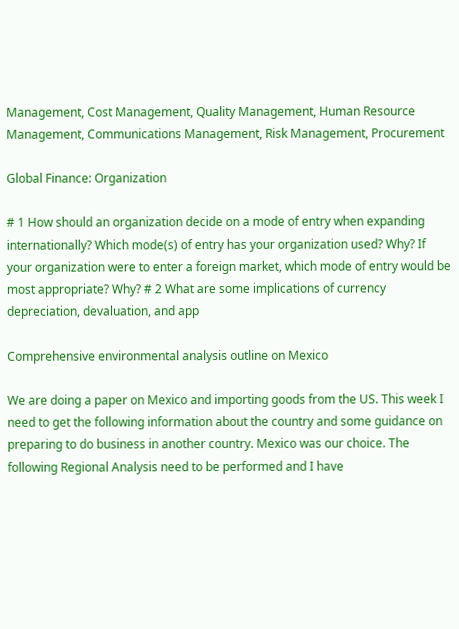Management, Cost Management, Quality Management, Human Resource Management, Communications Management, Risk Management, Procurement

Global Finance: Organization

# 1 How should an organization decide on a mode of entry when expanding internationally? Which mode(s) of entry has your organization used? Why? If your organization were to enter a foreign market, which mode of entry would be most appropriate? Why? # 2 What are some implications of currency depreciation, devaluation, and app

Comprehensive environmental analysis outline on Mexico

We are doing a paper on Mexico and importing goods from the US. This week I need to get the following information about the country and some guidance on preparing to do business in another country. Mexico was our choice. The following Regional Analysis need to be performed and I have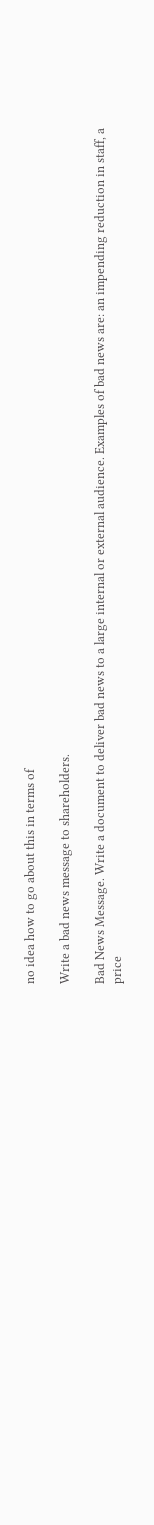no idea how to go about this in terms of

Write a bad news message to shareholders.

Bad News Message. Write a document to deliver bad news to a large internal or external audience. Examples of bad news are: an impending reduction in staff, a price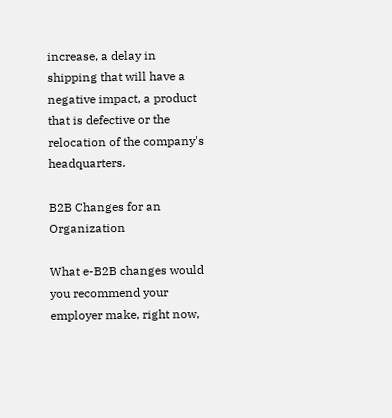increase, a delay in shipping that will have a negative impact, a product that is defective or the relocation of the company's headquarters.

B2B Changes for an Organization

What e-B2B changes would you recommend your employer make, right now,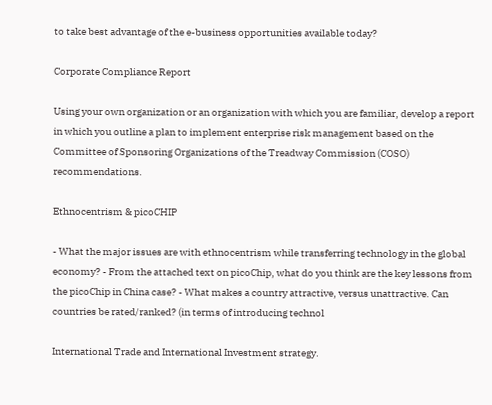to take best advantage of the e-business opportunities available today?

Corporate Compliance Report

Using your own organization or an organization with which you are familiar, develop a report in which you outline a plan to implement enterprise risk management based on the Committee of Sponsoring Organizations of the Treadway Commission (COSO) recommendations.

Ethnocentrism & picoCHIP

- What the major issues are with ethnocentrism while transferring technology in the global economy? - From the attached text on picoChip, what do you think are the key lessons from the picoChip in China case? - What makes a country attractive, versus unattractive. Can countries be rated/ranked? (in terms of introducing technol

International Trade and International Investment strategy.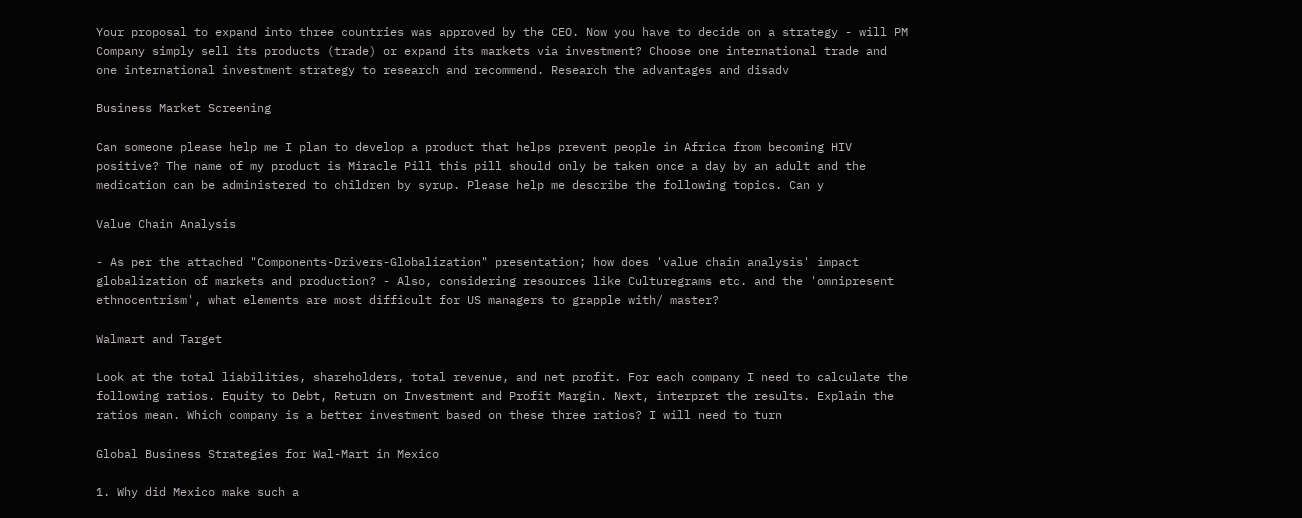Your proposal to expand into three countries was approved by the CEO. Now you have to decide on a strategy - will PM Company simply sell its products (trade) or expand its markets via investment? Choose one international trade and one international investment strategy to research and recommend. Research the advantages and disadv

Business Market Screening

Can someone please help me I plan to develop a product that helps prevent people in Africa from becoming HIV positive? The name of my product is Miracle Pill this pill should only be taken once a day by an adult and the medication can be administered to children by syrup. Please help me describe the following topics. Can y

Value Chain Analysis

- As per the attached "Components-Drivers-Globalization" presentation; how does 'value chain analysis' impact globalization of markets and production? - Also, considering resources like Culturegrams etc. and the 'omnipresent ethnocentrism', what elements are most difficult for US managers to grapple with/ master?

Walmart and Target

Look at the total liabilities, shareholders, total revenue, and net profit. For each company I need to calculate the following ratios. Equity to Debt, Return on Investment and Profit Margin. Next, interpret the results. Explain the ratios mean. Which company is a better investment based on these three ratios? I will need to turn

Global Business Strategies for Wal-Mart in Mexico

1. Why did Mexico make such a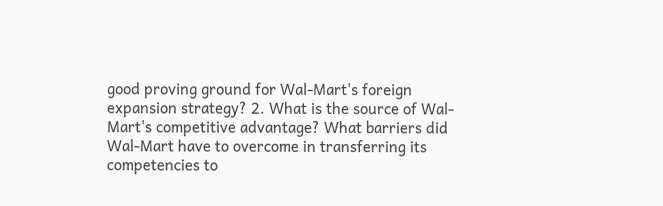good proving ground for Wal-Mart's foreign expansion strategy? 2. What is the source of Wal-Mart's competitive advantage? What barriers did Wal-Mart have to overcome in transferring its competencies to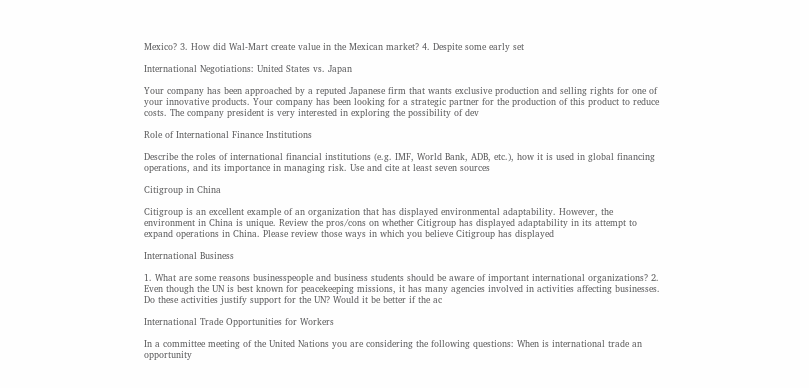Mexico? 3. How did Wal-Mart create value in the Mexican market? 4. Despite some early set

International Negotiations: United States vs. Japan

Your company has been approached by a reputed Japanese firm that wants exclusive production and selling rights for one of your innovative products. Your company has been looking for a strategic partner for the production of this product to reduce costs. The company president is very interested in exploring the possibility of dev

Role of International Finance Institutions

Describe the roles of international financial institutions (e.g. IMF, World Bank, ADB, etc.), how it is used in global financing operations, and its importance in managing risk. Use and cite at least seven sources

Citigroup in China

Citigroup is an excellent example of an organization that has displayed environmental adaptability. However, the environment in China is unique. Review the pros/cons on whether Citigroup has displayed adaptability in its attempt to expand operations in China. Please review those ways in which you believe Citigroup has displayed

International Business

1. What are some reasons businesspeople and business students should be aware of important international organizations? 2. Even though the UN is best known for peacekeeping missions, it has many agencies involved in activities affecting businesses. Do these activities justify support for the UN? Would it be better if the ac

International Trade Opportunities for Workers

In a committee meeting of the United Nations you are considering the following questions: When is international trade an opportunity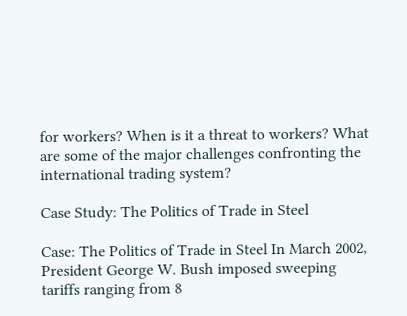for workers? When is it a threat to workers? What are some of the major challenges confronting the international trading system?

Case Study: The Politics of Trade in Steel

Case: The Politics of Trade in Steel In March 2002, President George W. Bush imposed sweeping tariffs ranging from 8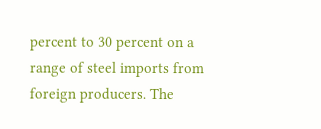percent to 30 percent on a range of steel imports from foreign producers. The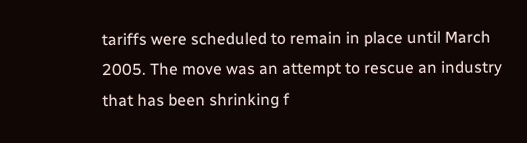tariffs were scheduled to remain in place until March 2005. The move was an attempt to rescue an industry that has been shrinking f